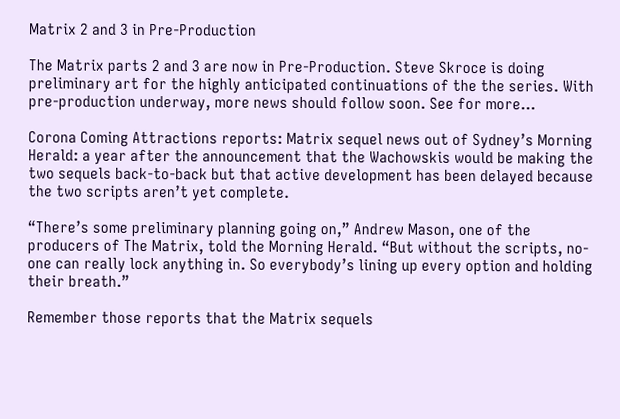Matrix 2 and 3 in Pre-Production

The Matrix parts 2 and 3 are now in Pre-Production. Steve Skroce is doing preliminary art for the highly anticipated continuations of the the series. With pre-production underway, more news should follow soon. See for more…

Corona Coming Attractions reports: Matrix sequel news out of Sydney’s Morning Herald: a year after the announcement that the Wachowskis would be making the two sequels back-to-back but that active development has been delayed because the two scripts aren’t yet complete.

“There’s some preliminary planning going on,” Andrew Mason, one of the producers of The Matrix, told the Morning Herald. “But without the scripts, no-one can really lock anything in. So everybody’s lining up every option and holding their breath.”

Remember those reports that the Matrix sequels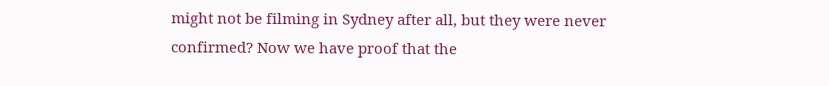might not be filming in Sydney after all, but they were never confirmed? Now we have proof that the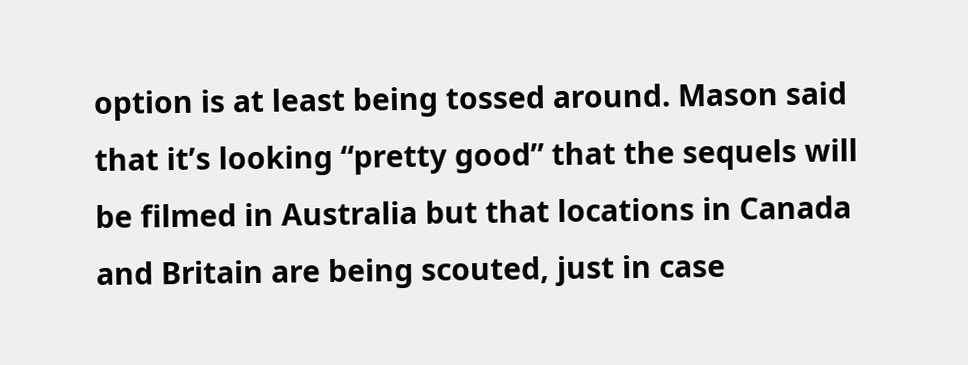option is at least being tossed around. Mason said that it’s looking “pretty good” that the sequels will be filmed in Australia but that locations in Canada and Britain are being scouted, just in case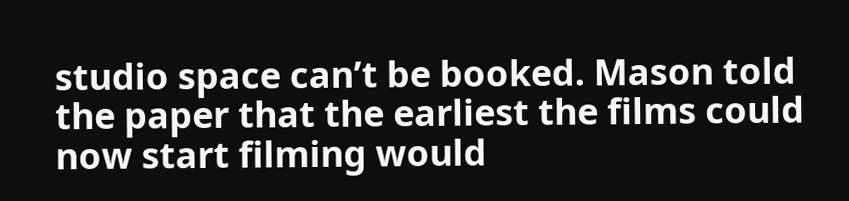studio space can’t be booked. Mason told the paper that the earliest the films could now start filming would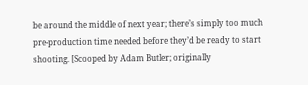be around the middle of next year; there’s simply too much pre-production time needed before they’d be ready to start shooting. [Scooped by Adam Butler; originally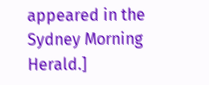appeared in the Sydney Morning Herald.]